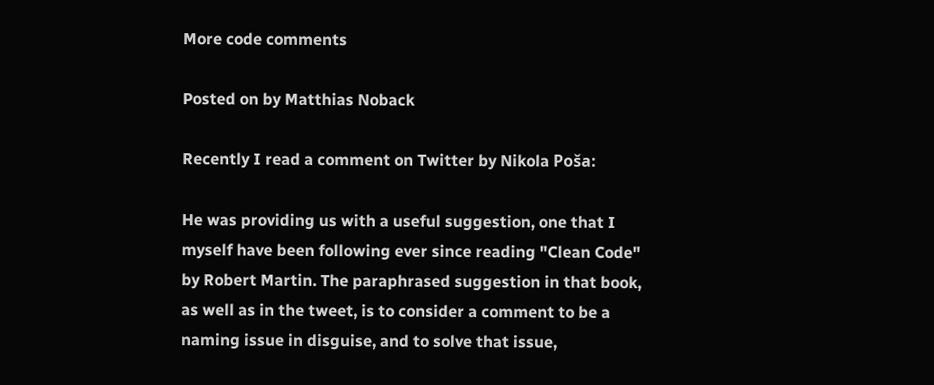More code comments

Posted on by Matthias Noback

Recently I read a comment on Twitter by Nikola Poša:

He was providing us with a useful suggestion, one that I myself have been following ever since reading "Clean Code" by Robert Martin. The paraphrased suggestion in that book, as well as in the tweet, is to consider a comment to be a naming issue in disguise, and to solve that issue,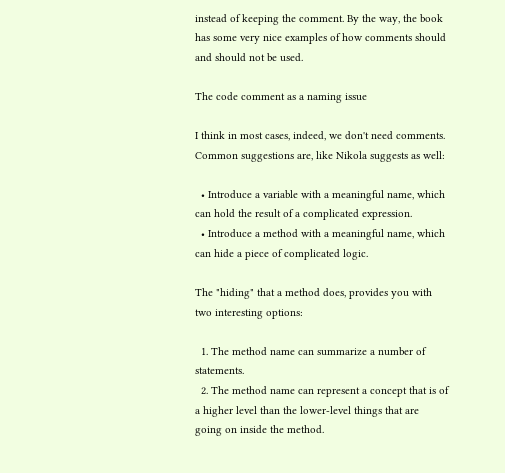instead of keeping the comment. By the way, the book has some very nice examples of how comments should and should not be used.

The code comment as a naming issue

I think in most cases, indeed, we don't need comments. Common suggestions are, like Nikola suggests as well:

  • Introduce a variable with a meaningful name, which can hold the result of a complicated expression.
  • Introduce a method with a meaningful name, which can hide a piece of complicated logic.

The "hiding" that a method does, provides you with two interesting options:

  1. The method name can summarize a number of statements.
  2. The method name can represent a concept that is of a higher level than the lower-level things that are going on inside the method.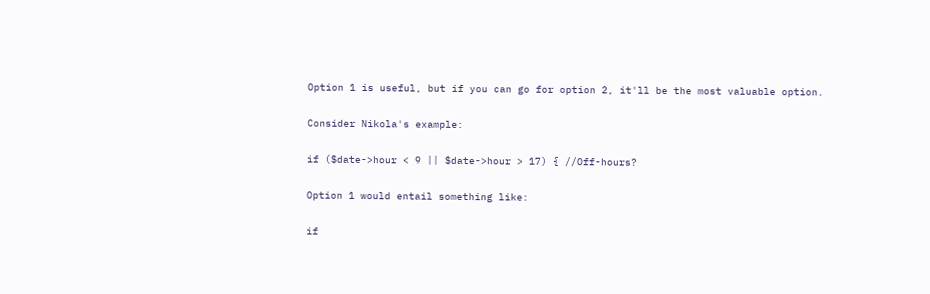Option 1 is useful, but if you can go for option 2, it'll be the most valuable option.

Consider Nikola's example:

if ($date->hour < 9 || $date->hour > 17) { //Off-hours?

Option 1 would entail something like:

if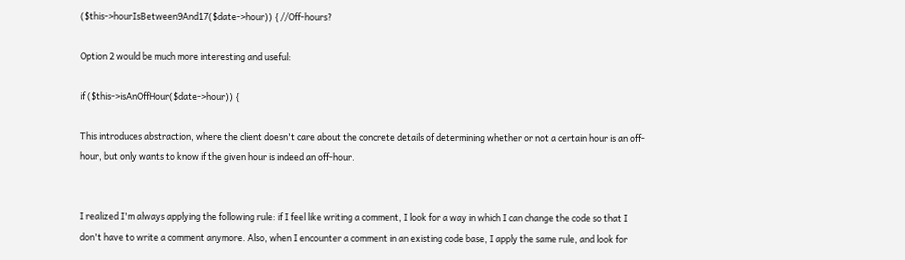($this->hourIsBetween9And17($date->hour)) { //Off-hours?

Option 2 would be much more interesting and useful:

if ($this->isAnOffHour($date->hour)) {

This introduces abstraction, where the client doesn't care about the concrete details of determining whether or not a certain hour is an off-hour, but only wants to know if the given hour is indeed an off-hour.


I realized I'm always applying the following rule: if I feel like writing a comment, I look for a way in which I can change the code so that I don't have to write a comment anymore. Also, when I encounter a comment in an existing code base, I apply the same rule, and look for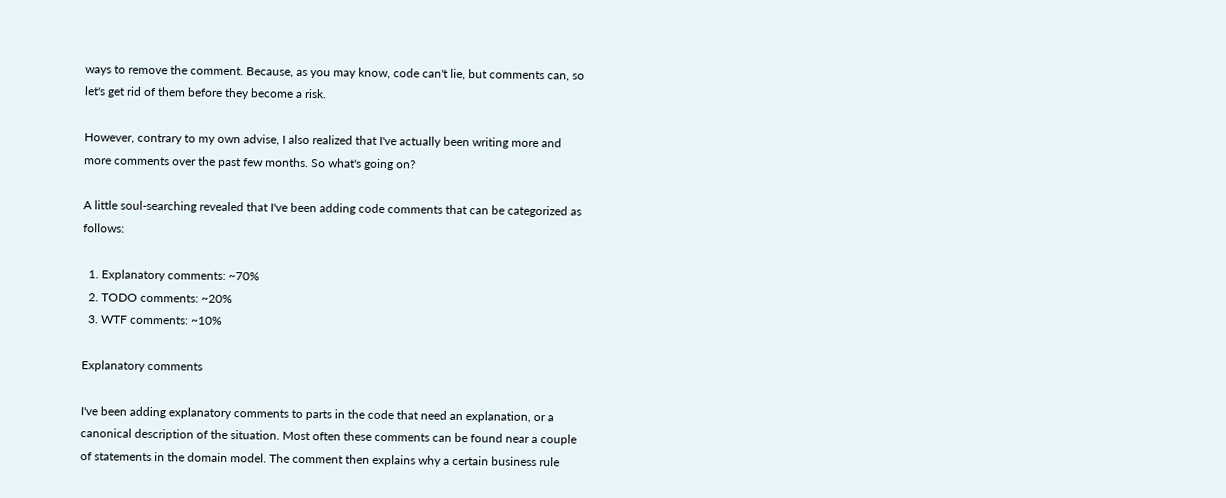ways to remove the comment. Because, as you may know, code can't lie, but comments can, so let's get rid of them before they become a risk.

However, contrary to my own advise, I also realized that I've actually been writing more and more comments over the past few months. So what's going on?

A little soul-searching revealed that I've been adding code comments that can be categorized as follows:

  1. Explanatory comments: ~70%
  2. TODO comments: ~20%
  3. WTF comments: ~10%

Explanatory comments

I've been adding explanatory comments to parts in the code that need an explanation, or a canonical description of the situation. Most often these comments can be found near a couple of statements in the domain model. The comment then explains why a certain business rule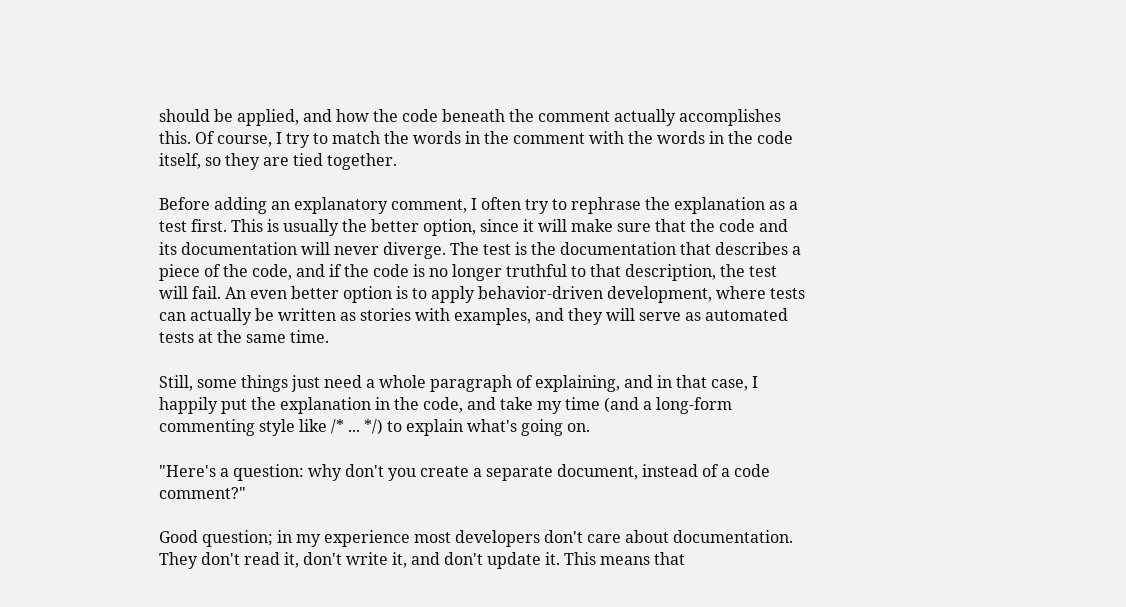should be applied, and how the code beneath the comment actually accomplishes this. Of course, I try to match the words in the comment with the words in the code itself, so they are tied together.

Before adding an explanatory comment, I often try to rephrase the explanation as a test first. This is usually the better option, since it will make sure that the code and its documentation will never diverge. The test is the documentation that describes a piece of the code, and if the code is no longer truthful to that description, the test will fail. An even better option is to apply behavior-driven development, where tests can actually be written as stories with examples, and they will serve as automated tests at the same time.

Still, some things just need a whole paragraph of explaining, and in that case, I happily put the explanation in the code, and take my time (and a long-form commenting style like /* ... */) to explain what's going on.

"Here's a question: why don't you create a separate document, instead of a code comment?"

Good question; in my experience most developers don't care about documentation. They don't read it, don't write it, and don't update it. This means that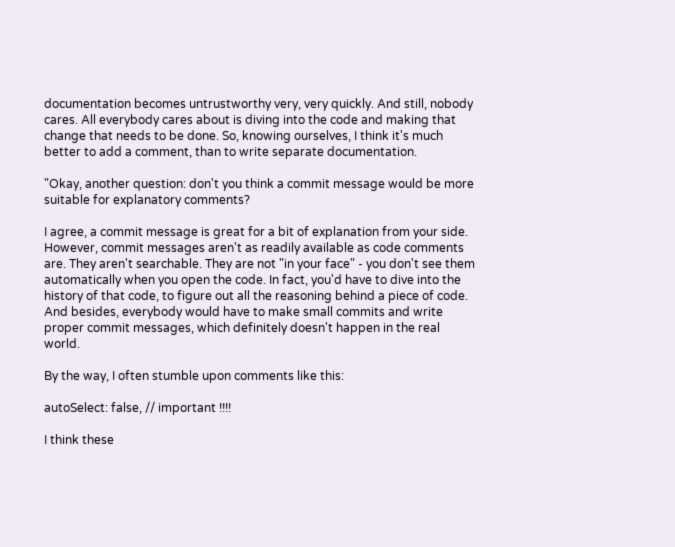documentation becomes untrustworthy very, very quickly. And still, nobody cares. All everybody cares about is diving into the code and making that change that needs to be done. So, knowing ourselves, I think it's much better to add a comment, than to write separate documentation.

"Okay, another question: don't you think a commit message would be more suitable for explanatory comments?

I agree, a commit message is great for a bit of explanation from your side. However, commit messages aren't as readily available as code comments are. They aren't searchable. They are not "in your face" - you don't see them automatically when you open the code. In fact, you'd have to dive into the history of that code, to figure out all the reasoning behind a piece of code. And besides, everybody would have to make small commits and write proper commit messages, which definitely doesn't happen in the real world.

By the way, I often stumble upon comments like this:

autoSelect: false, // important !!!!

I think these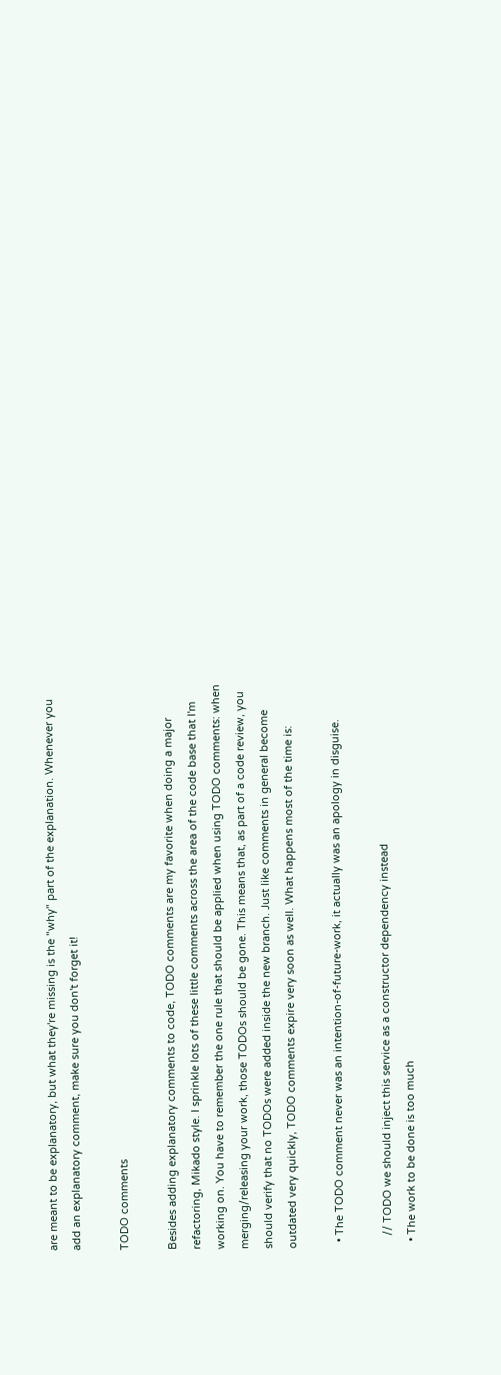are meant to be explanatory, but what they're missing is the "why" part of the explanation. Whenever you add an explanatory comment, make sure you don't forget it!

TODO comments

Besides adding explanatory comments to code, TODO comments are my favorite when doing a major refactoring, Mikado style. I sprinkle lots of these little comments across the area of the code base that I'm working on. You have to remember the one rule that should be applied when using TODO comments: when merging/releasing your work, those TODOs should be gone. This means that, as part of a code review, you should verify that no TODOs were added inside the new branch. Just like comments in general become outdated very quickly, TODO comments expire very soon as well. What happens most of the time is:

  • The TODO comment never was an intention-of-future-work, it actually was an apology in disguise.

    // TODO we should inject this service as a constructor dependency instead
  • The work to be done is too much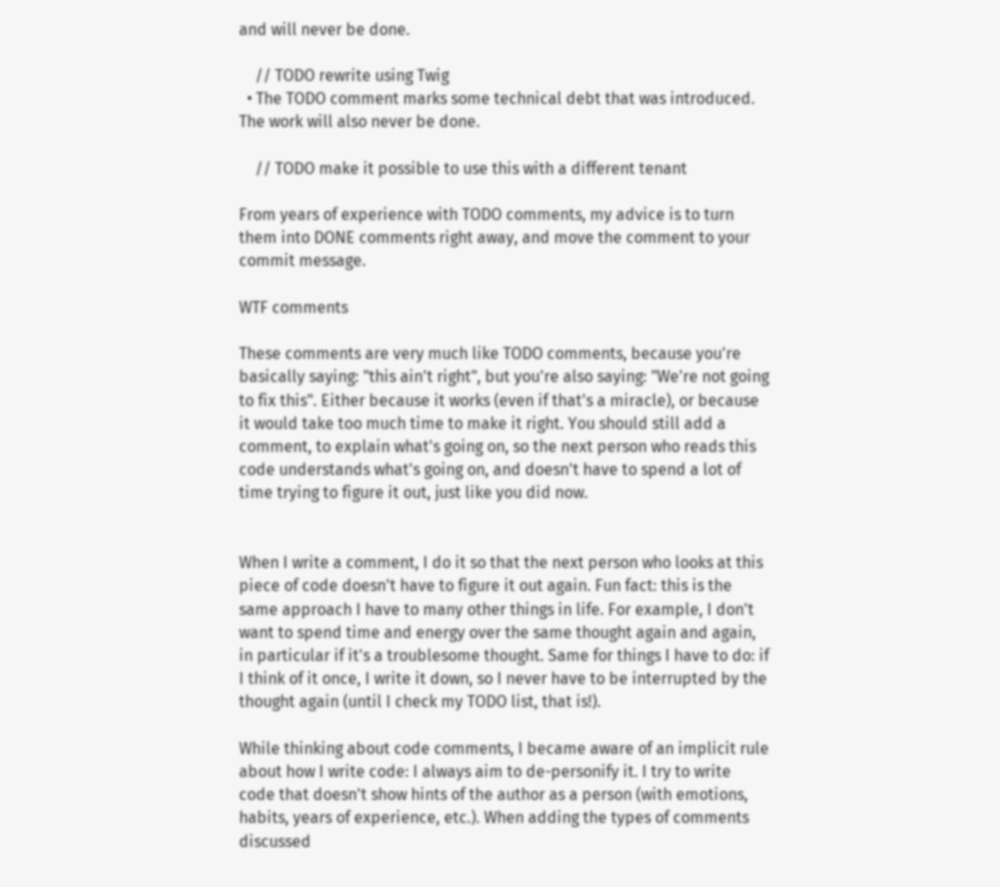and will never be done.

    // TODO rewrite using Twig
  • The TODO comment marks some technical debt that was introduced. The work will also never be done.

    // TODO make it possible to use this with a different tenant

From years of experience with TODO comments, my advice is to turn them into DONE comments right away, and move the comment to your commit message.

WTF comments

These comments are very much like TODO comments, because you're basically saying: "this ain't right", but you're also saying: "We're not going to fix this". Either because it works (even if that's a miracle), or because it would take too much time to make it right. You should still add a comment, to explain what's going on, so the next person who reads this code understands what's going on, and doesn't have to spend a lot of time trying to figure it out, just like you did now.


When I write a comment, I do it so that the next person who looks at this piece of code doesn't have to figure it out again. Fun fact: this is the same approach I have to many other things in life. For example, I don't want to spend time and energy over the same thought again and again, in particular if it's a troublesome thought. Same for things I have to do: if I think of it once, I write it down, so I never have to be interrupted by the thought again (until I check my TODO list, that is!).

While thinking about code comments, I became aware of an implicit rule about how I write code: I always aim to de-personify it. I try to write code that doesn't show hints of the author as a person (with emotions, habits, years of experience, etc.). When adding the types of comments discussed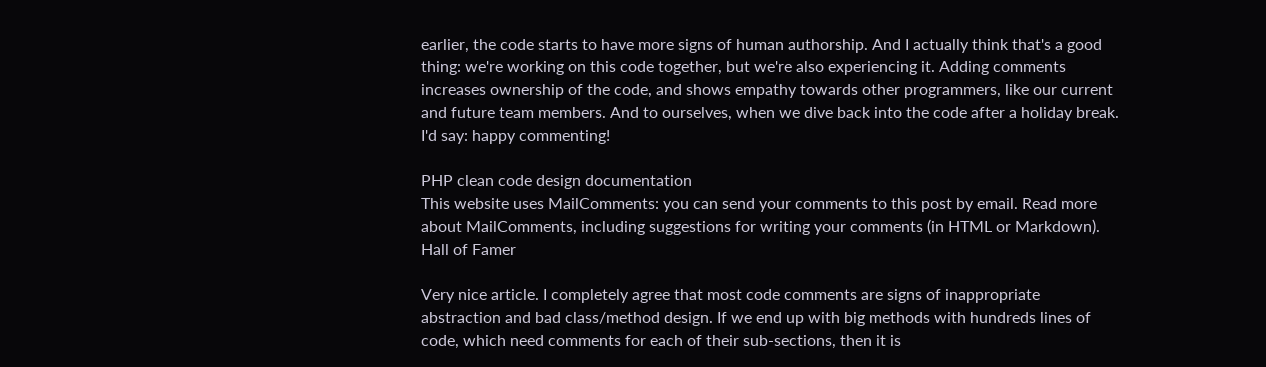earlier, the code starts to have more signs of human authorship. And I actually think that's a good thing: we're working on this code together, but we're also experiencing it. Adding comments increases ownership of the code, and shows empathy towards other programmers, like our current and future team members. And to ourselves, when we dive back into the code after a holiday break. I'd say: happy commenting!

PHP clean code design documentation
This website uses MailComments: you can send your comments to this post by email. Read more about MailComments, including suggestions for writing your comments (in HTML or Markdown).
Hall of Famer

Very nice article. I completely agree that most code comments are signs of inappropriate abstraction and bad class/method design. If we end up with big methods with hundreds lines of code, which need comments for each of their sub-sections, then it is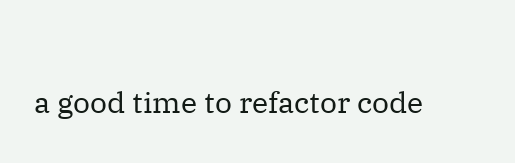a good time to refactor code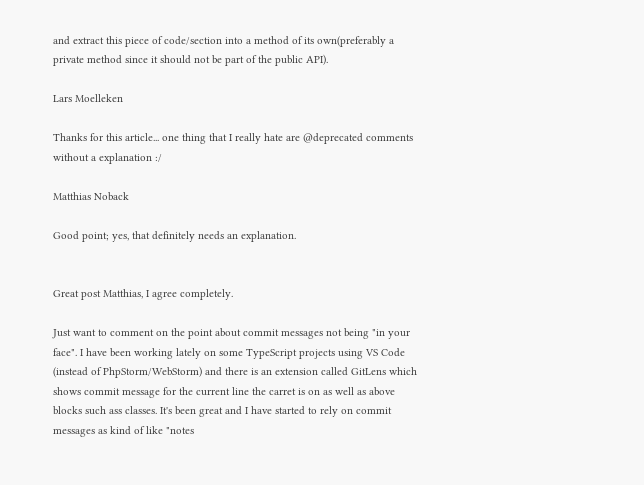and extract this piece of code/section into a method of its own(preferably a private method since it should not be part of the public API).

Lars Moelleken

Thanks for this article... one thing that I really hate are @deprecated comments without a explanation :/

Matthias Noback

Good point; yes, that definitely needs an explanation.


Great post Matthias, I agree completely.

Just want to comment on the point about commit messages not being "in your face". I have been working lately on some TypeScript projects using VS Code (instead of PhpStorm/WebStorm) and there is an extension called GitLens which shows commit message for the current line the carret is on as well as above blocks such ass classes. It's been great and I have started to rely on commit messages as kind of like "notes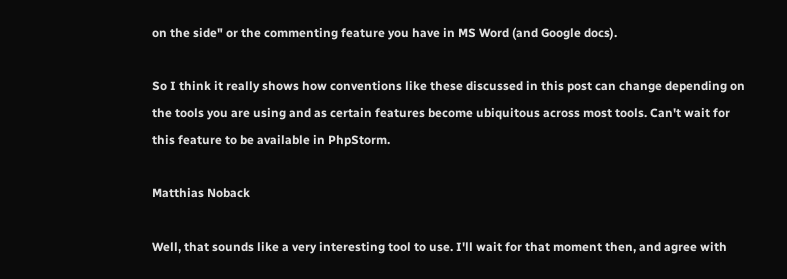on the side" or the commenting feature you have in MS Word (and Google docs).

So I think it really shows how conventions like these discussed in this post can change depending on the tools you are using and as certain features become ubiquitous across most tools. Can't wait for this feature to be available in PhpStorm.

Matthias Noback

Well, that sounds like a very interesting tool to use. I'll wait for that moment then, and agree with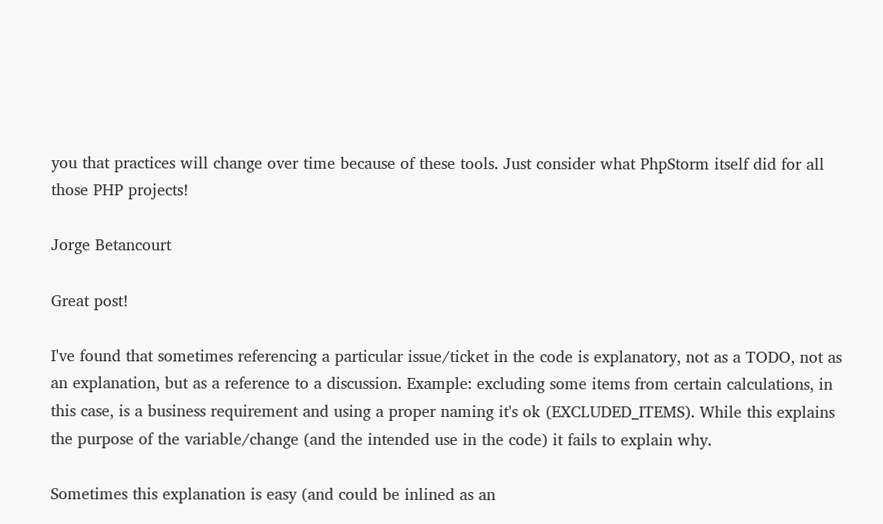you that practices will change over time because of these tools. Just consider what PhpStorm itself did for all those PHP projects!

Jorge Betancourt

Great post!

I've found that sometimes referencing a particular issue/ticket in the code is explanatory, not as a TODO, not as an explanation, but as a reference to a discussion. Example: excluding some items from certain calculations, in this case, is a business requirement and using a proper naming it's ok (EXCLUDED_ITEMS). While this explains the purpose of the variable/change (and the intended use in the code) it fails to explain why.

Sometimes this explanation is easy (and could be inlined as an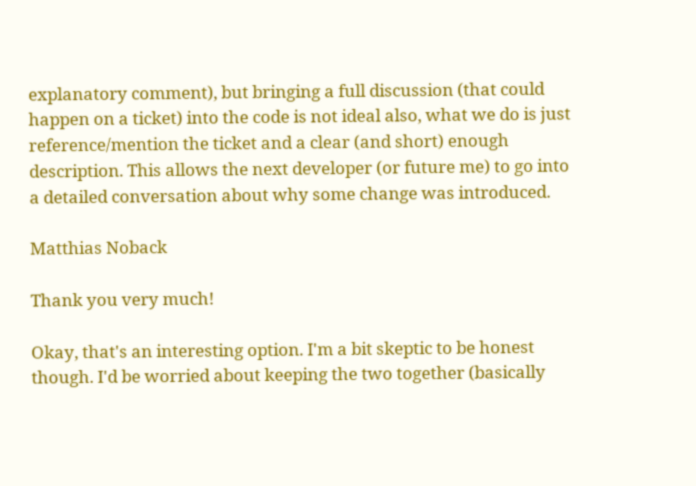explanatory comment), but bringing a full discussion (that could happen on a ticket) into the code is not ideal also, what we do is just reference/mention the ticket and a clear (and short) enough description. This allows the next developer (or future me) to go into a detailed conversation about why some change was introduced.

Matthias Noback

Thank you very much!

Okay, that's an interesting option. I'm a bit skeptic to be honest though. I'd be worried about keeping the two together (basically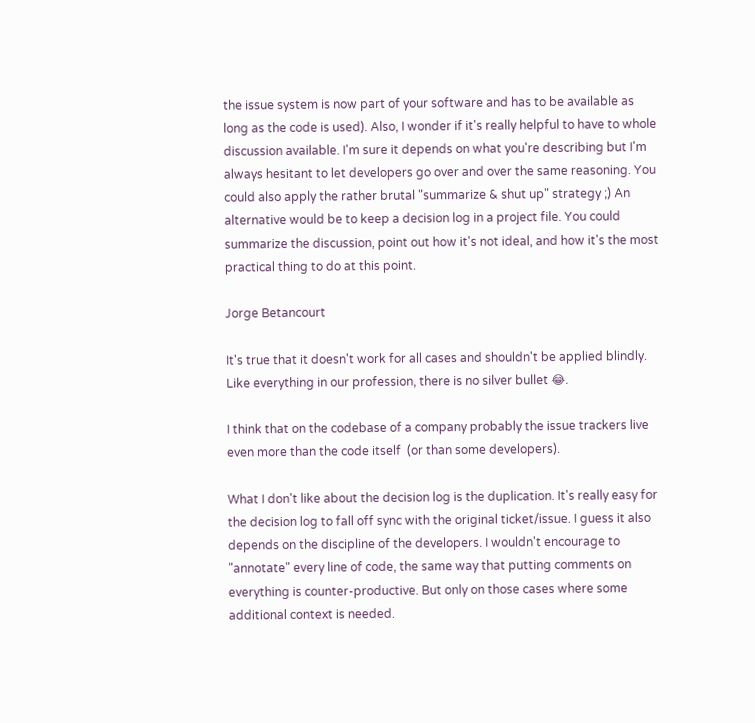the issue system is now part of your software and has to be available as long as the code is used). Also, I wonder if it's really helpful to have to whole discussion available. I'm sure it depends on what you're describing but I'm always hesitant to let developers go over and over the same reasoning. You could also apply the rather brutal "summarize & shut up" strategy ;) An alternative would be to keep a decision log in a project file. You could summarize the discussion, point out how it's not ideal, and how it's the most practical thing to do at this point.

Jorge Betancourt

It's true that it doesn't work for all cases and shouldn't be applied blindly. Like everything in our profession, there is no silver bullet 😂.

I think that on the codebase of a company probably the issue trackers live even more than the code itself  (or than some developers).

What I don't like about the decision log is the duplication. It's really easy for the decision log to fall off sync with the original ticket/issue. I guess it also depends on the discipline of the developers. I wouldn't encourage to "annotate" every line of code, the same way that putting comments on everything is counter-productive. But only on those cases where some additional context is needed.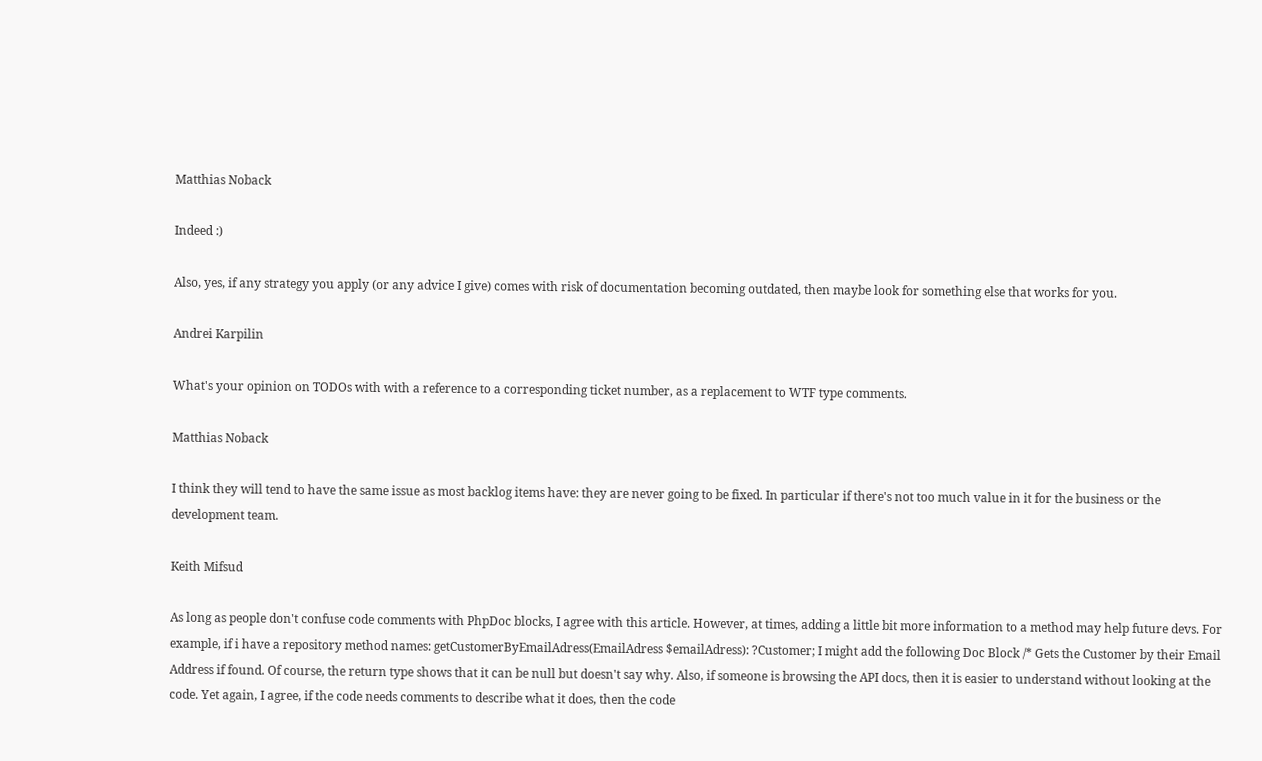Matthias Noback

Indeed :)

Also, yes, if any strategy you apply (or any advice I give) comes with risk of documentation becoming outdated, then maybe look for something else that works for you.

Andrei Karpilin

What's your opinion on TODOs with with a reference to a corresponding ticket number, as a replacement to WTF type comments.

Matthias Noback

I think they will tend to have the same issue as most backlog items have: they are never going to be fixed. In particular if there's not too much value in it for the business or the development team.

Keith Mifsud

As long as people don't confuse code comments with PhpDoc blocks, I agree with this article. However, at times, adding a little bit more information to a method may help future devs. For example, if i have a repository method names: getCustomerByEmailAdress(EmailAdress $emailAdress): ?Customer; I might add the following Doc Block /* Gets the Customer by their Email Address if found. Of course, the return type shows that it can be null but doesn't say why. Also, if someone is browsing the API docs, then it is easier to understand without looking at the code. Yet again, I agree, if the code needs comments to describe what it does, then the code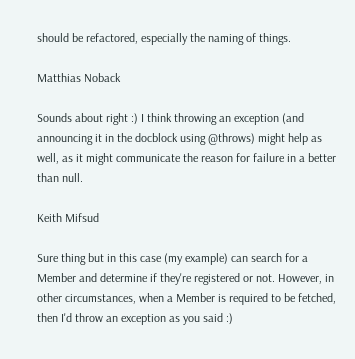should be refactored, especially the naming of things.

Matthias Noback

Sounds about right :) I think throwing an exception (and announcing it in the docblock using @throws) might help as well, as it might communicate the reason for failure in a better than null.

Keith Mifsud

Sure thing but in this case (my example) can search for a Member and determine if they're registered or not. However, in other circumstances, when a Member is required to be fetched, then I'd throw an exception as you said :)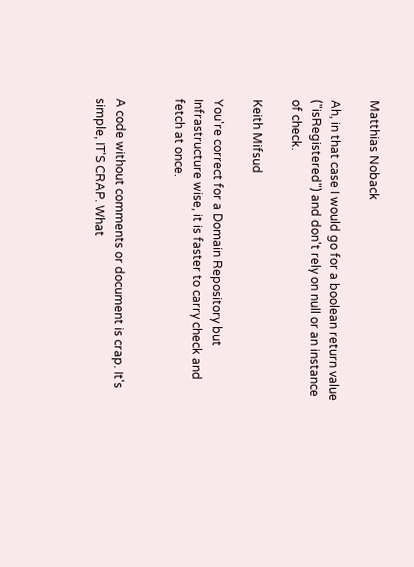Matthias Noback

Ah, in that case I would go for a boolean return value ("isRegistered") and don't rely on null or an instance of check.

Keith Mifsud

You're correct for a Domain Repository but Infrastructure wise, it is faster to carry check and fetch at once.


A code without comments or document is crap. It's simple, IT'S CRAP. What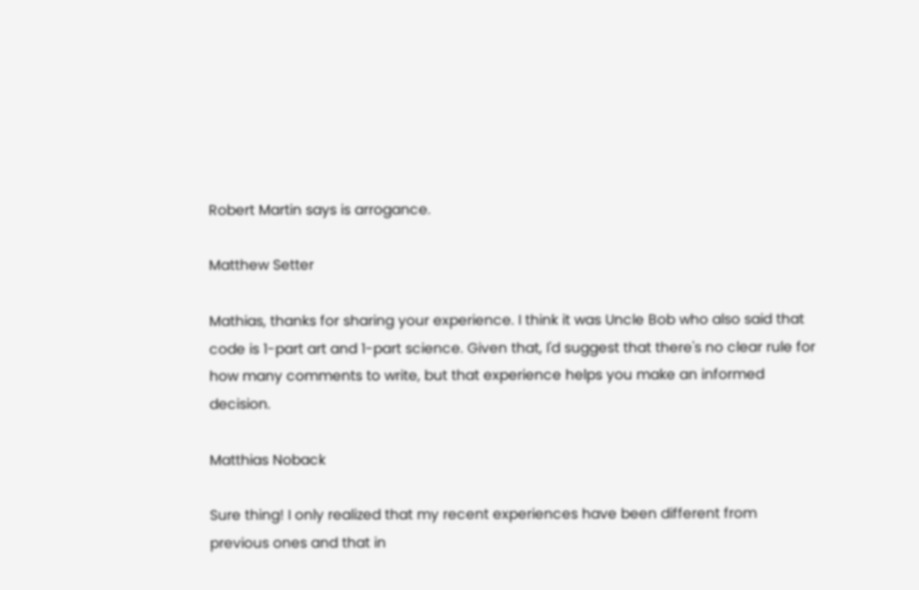Robert Martin says is arrogance.

Matthew Setter

Mathias, thanks for sharing your experience. I think it was Uncle Bob who also said that code is 1-part art and 1-part science. Given that, I'd suggest that there's no clear rule for how many comments to write, but that experience helps you make an informed decision.

Matthias Noback

Sure thing! I only realized that my recent experiences have been different from previous ones and that in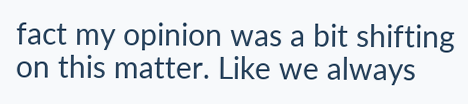fact my opinion was a bit shifting on this matter. Like we always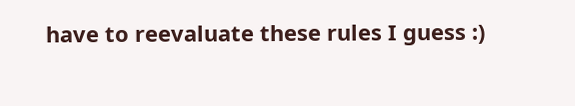have to reevaluate these rules I guess :)